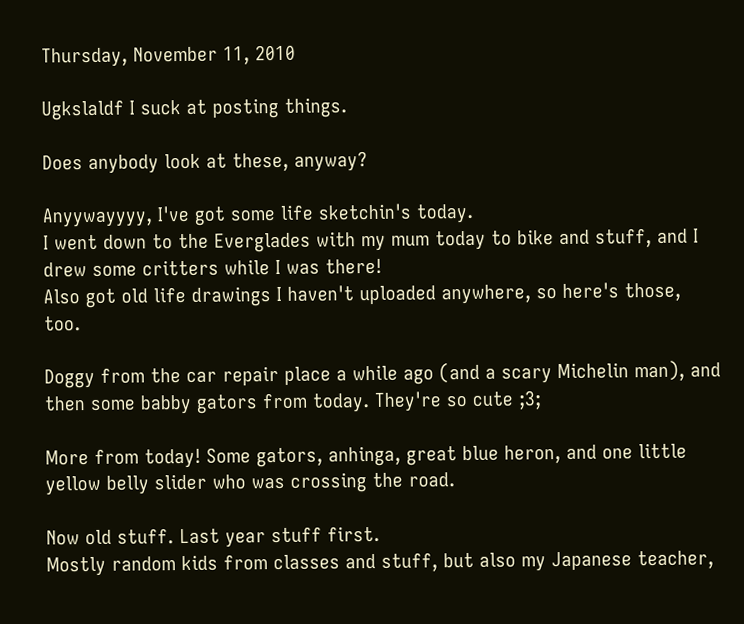Thursday, November 11, 2010

Ugkslaldf I suck at posting things.

Does anybody look at these, anyway?

Anyywayyyy, I've got some life sketchin's today.
I went down to the Everglades with my mum today to bike and stuff, and I drew some critters while I was there!
Also got old life drawings I haven't uploaded anywhere, so here's those, too.

Doggy from the car repair place a while ago (and a scary Michelin man), and then some babby gators from today. They're so cute ;3;

More from today! Some gators, anhinga, great blue heron, and one little yellow belly slider who was crossing the road.

Now old stuff. Last year stuff first.
Mostly random kids from classes and stuff, but also my Japanese teacher,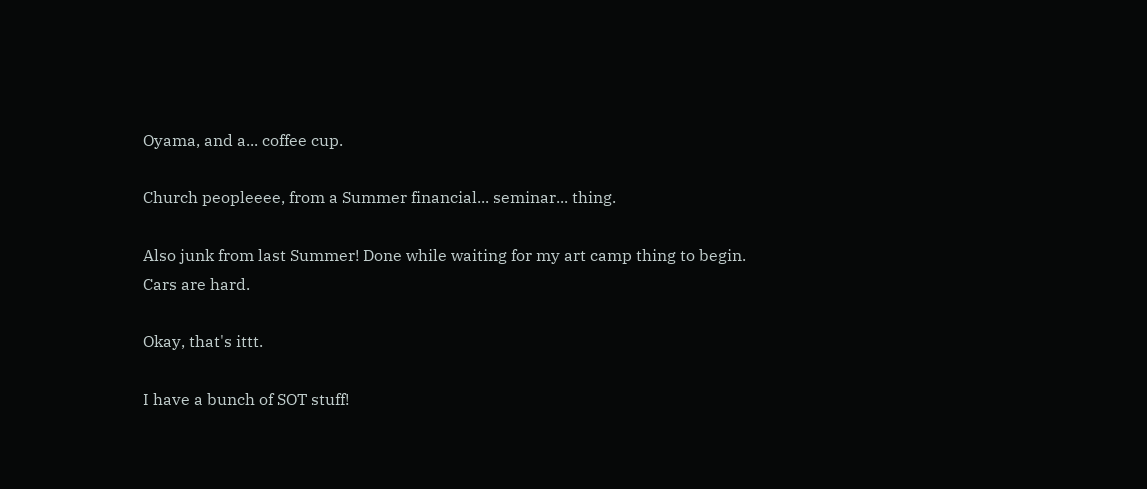Oyama, and a... coffee cup.

Church peopleeee, from a Summer financial... seminar... thing.

Also junk from last Summer! Done while waiting for my art camp thing to begin.
Cars are hard.

Okay, that's ittt.

I have a bunch of SOT stuff!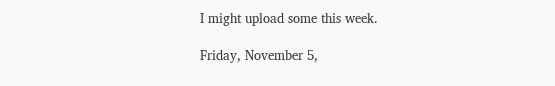I might upload some this week.

Friday, November 5,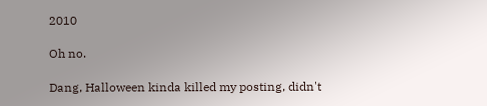2010

Oh no.

Dang, Halloween kinda killed my posting, didn't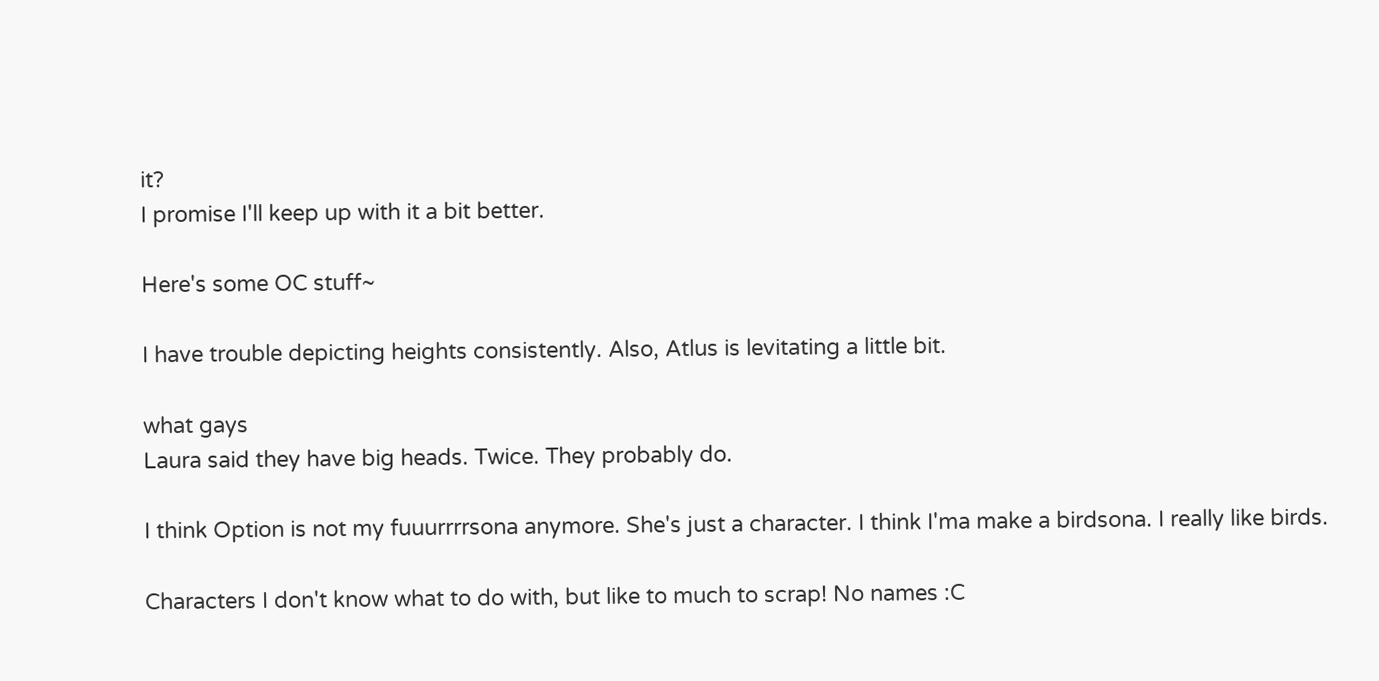it?
I promise I'll keep up with it a bit better.

Here's some OC stuff~

I have trouble depicting heights consistently. Also, Atlus is levitating a little bit.

what gays
Laura said they have big heads. Twice. They probably do.

I think Option is not my fuuurrrrsona anymore. She's just a character. I think I'ma make a birdsona. I really like birds.

Characters I don't know what to do with, but like to much to scrap! No names :C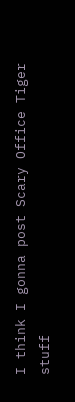I think I gonna post Scary Office Tiger stuff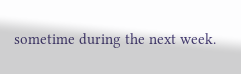sometime during the next week.